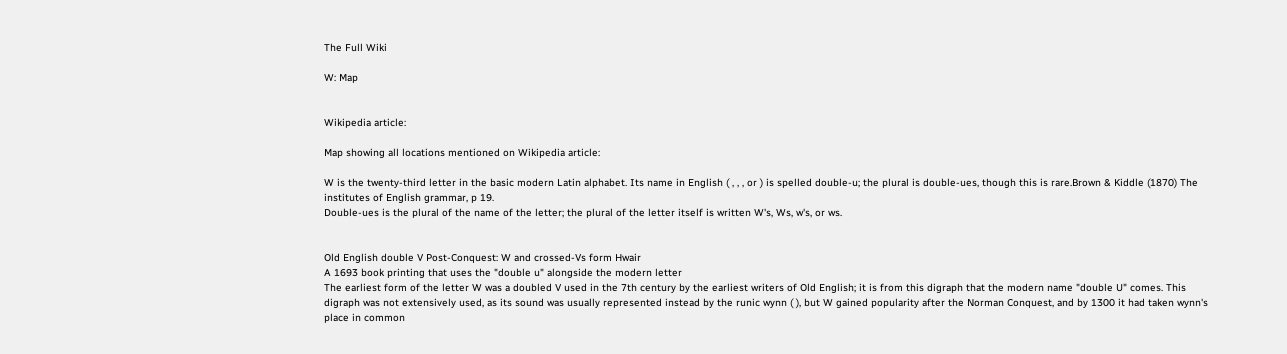The Full Wiki

W: Map


Wikipedia article:

Map showing all locations mentioned on Wikipedia article:

W is the twenty-third letter in the basic modern Latin alphabet. Its name in English ( , , , or ) is spelled double-u; the plural is double-ues, though this is rare.Brown & Kiddle (1870) The institutes of English grammar, p 19.
Double-ues is the plural of the name of the letter; the plural of the letter itself is written W's, Ws, w's, or ws.


Old English double V Post-Conquest: W and crossed-Vs form Hwair
A 1693 book printing that uses the "double u" alongside the modern letter
The earliest form of the letter W was a doubled V used in the 7th century by the earliest writers of Old English; it is from this digraph that the modern name "double U" comes. This digraph was not extensively used, as its sound was usually represented instead by the runic wynn ( ), but W gained popularity after the Norman Conquest, and by 1300 it had taken wynn's place in common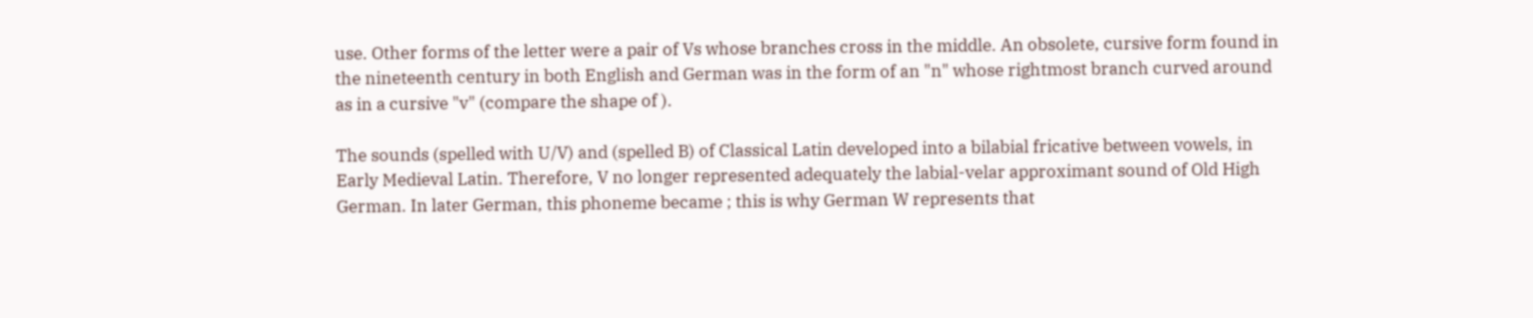use. Other forms of the letter were a pair of Vs whose branches cross in the middle. An obsolete, cursive form found in the nineteenth century in both English and German was in the form of an "n" whose rightmost branch curved around as in a cursive "v" (compare the shape of ).

The sounds (spelled with U/V) and (spelled B) of Classical Latin developed into a bilabial fricative between vowels, in Early Medieval Latin. Therefore, V no longer represented adequately the labial-velar approximant sound of Old High German. In later German, this phoneme became ; this is why German W represents that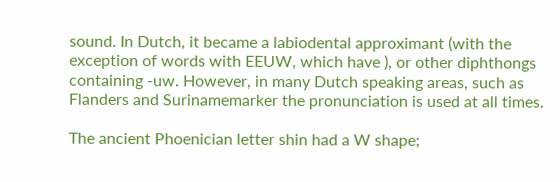sound. In Dutch, it became a labiodental approximant (with the exception of words with EEUW, which have ), or other diphthongs containing -uw. However, in many Dutch speaking areas, such as Flanders and Surinamemarker the pronunciation is used at all times.

The ancient Phoenician letter shin had a W shape;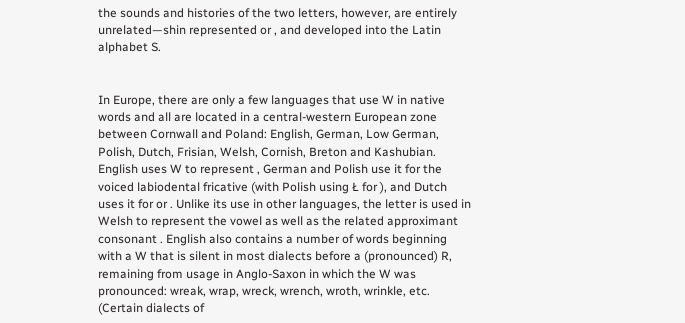the sounds and histories of the two letters, however, are entirely unrelated—shin represented or , and developed into the Latin alphabet S.


In Europe, there are only a few languages that use W in native words and all are located in a central-western European zone between Cornwall and Poland: English, German, Low German, Polish, Dutch, Frisian, Welsh, Cornish, Breton and Kashubian. English uses W to represent , German and Polish use it for the voiced labiodental fricative (with Polish using Ł for ), and Dutch uses it for or . Unlike its use in other languages, the letter is used in Welsh to represent the vowel as well as the related approximant consonant . English also contains a number of words beginning with a W that is silent in most dialects before a (pronounced) R, remaining from usage in Anglo-Saxon in which the W was pronounced: wreak, wrap, wreck, wrench, wroth, wrinkle, etc. (Certain dialects of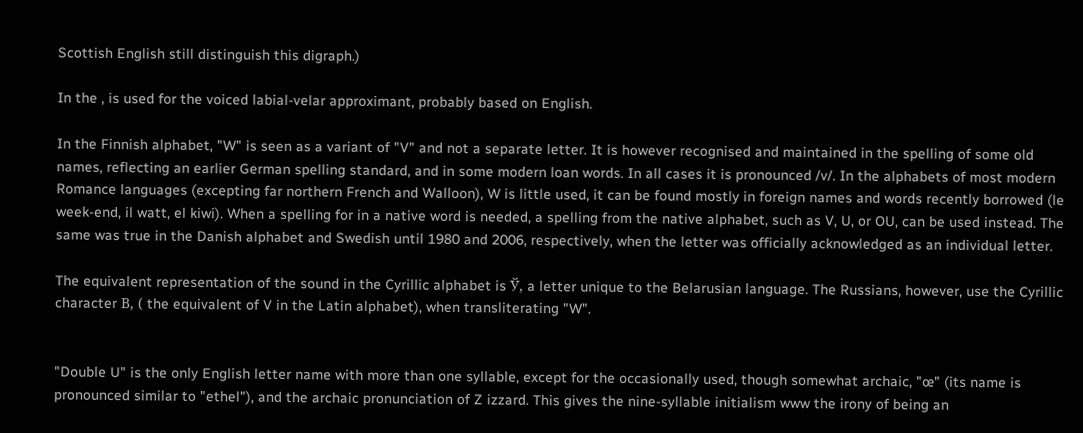Scottish English still distinguish this digraph.)

In the , is used for the voiced labial-velar approximant, probably based on English.

In the Finnish alphabet, "W" is seen as a variant of "V" and not a separate letter. It is however recognised and maintained in the spelling of some old names, reflecting an earlier German spelling standard, and in some modern loan words. In all cases it is pronounced /v/. In the alphabets of most modern Romance languages (excepting far northern French and Walloon), W is little used, it can be found mostly in foreign names and words recently borrowed (le week-end, il watt, el kiwi). When a spelling for in a native word is needed, a spelling from the native alphabet, such as V, U, or OU, can be used instead. The same was true in the Danish alphabet and Swedish until 1980 and 2006, respectively, when the letter was officially acknowledged as an individual letter.

The equivalent representation of the sound in the Cyrillic alphabet is Ў, a letter unique to the Belarusian language. The Russians, however, use the Cyrillic character В, ( the equivalent of V in the Latin alphabet), when transliterating "W".


"Double U" is the only English letter name with more than one syllable, except for the occasionally used, though somewhat archaic, "œ" (its name is pronounced similar to "ethel"), and the archaic pronunciation of Z izzard. This gives the nine-syllable initialism www the irony of being an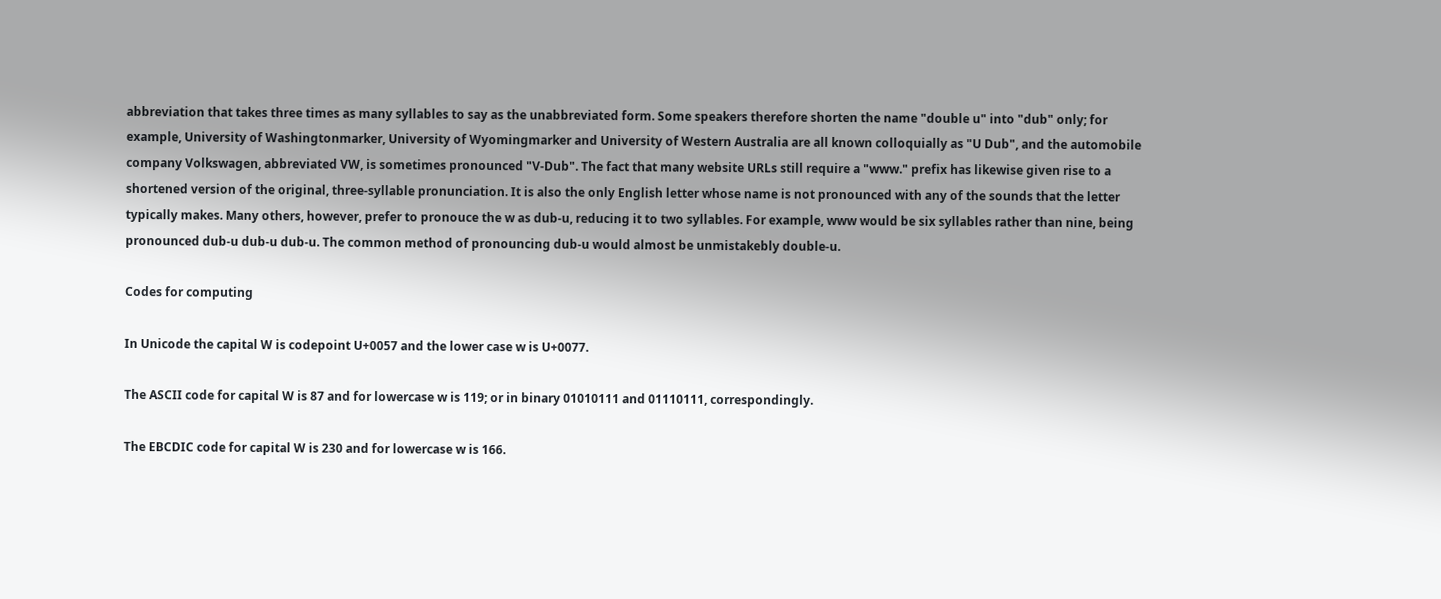abbreviation that takes three times as many syllables to say as the unabbreviated form. Some speakers therefore shorten the name "double u" into "dub" only; for example, University of Washingtonmarker, University of Wyomingmarker and University of Western Australia are all known colloquially as "U Dub", and the automobile company Volkswagen, abbreviated VW, is sometimes pronounced "V-Dub". The fact that many website URLs still require a "www." prefix has likewise given rise to a shortened version of the original, three-syllable pronunciation. It is also the only English letter whose name is not pronounced with any of the sounds that the letter typically makes. Many others, however, prefer to pronouce the w as dub-u, reducing it to two syllables. For example, www would be six syllables rather than nine, being pronounced dub-u dub-u dub-u. The common method of pronouncing dub-u would almost be unmistakebly double-u.

Codes for computing

In Unicode the capital W is codepoint U+0057 and the lower case w is U+0077.

The ASCII code for capital W is 87 and for lowercase w is 119; or in binary 01010111 and 01110111, correspondingly.

The EBCDIC code for capital W is 230 and for lowercase w is 166.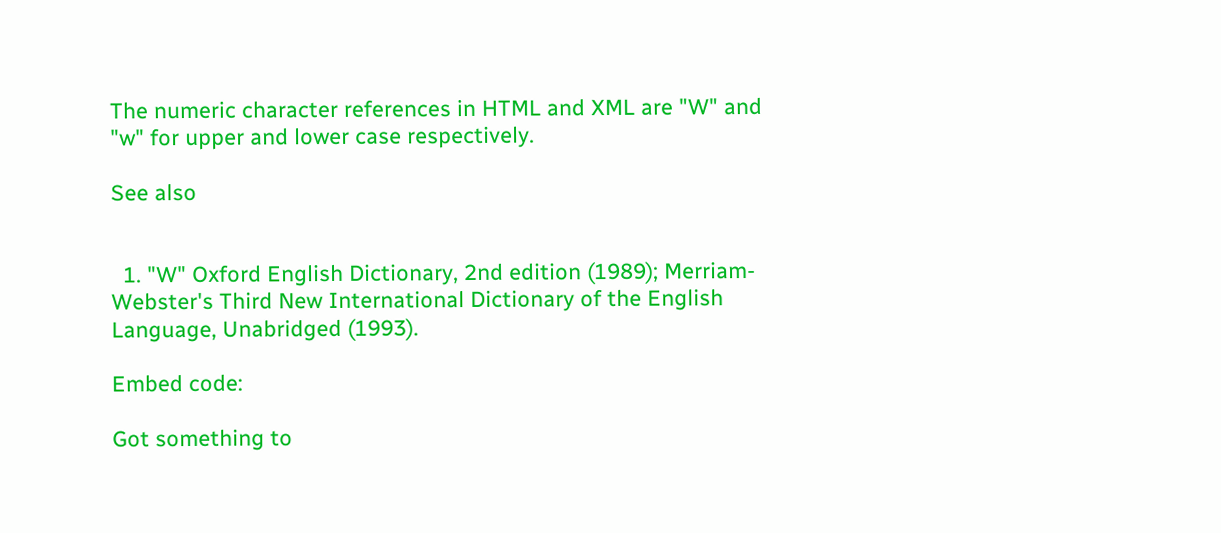The numeric character references in HTML and XML are "W" and "w" for upper and lower case respectively.

See also


  1. "W" Oxford English Dictionary, 2nd edition (1989); Merriam-Webster's Third New International Dictionary of the English Language, Unabridged (1993).

Embed code:

Got something to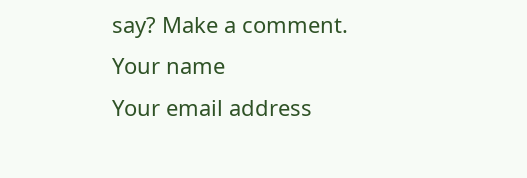say? Make a comment.
Your name
Your email address